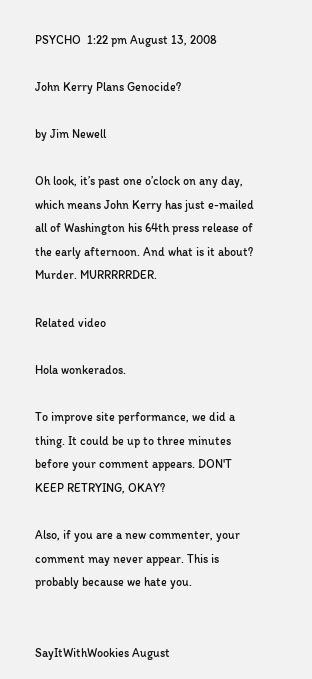PSYCHO  1:22 pm August 13, 2008

John Kerry Plans Genocide?

by Jim Newell

Oh look, it’s past one o’clock on any day, which means John Kerry has just e-mailed all of Washington his 64th press release of the early afternoon. And what is it about? Murder. MURRRRRDER.

Related video

Hola wonkerados.

To improve site performance, we did a thing. It could be up to three minutes before your comment appears. DON'T KEEP RETRYING, OKAY?

Also, if you are a new commenter, your comment may never appear. This is probably because we hate you.


SayItWithWookies August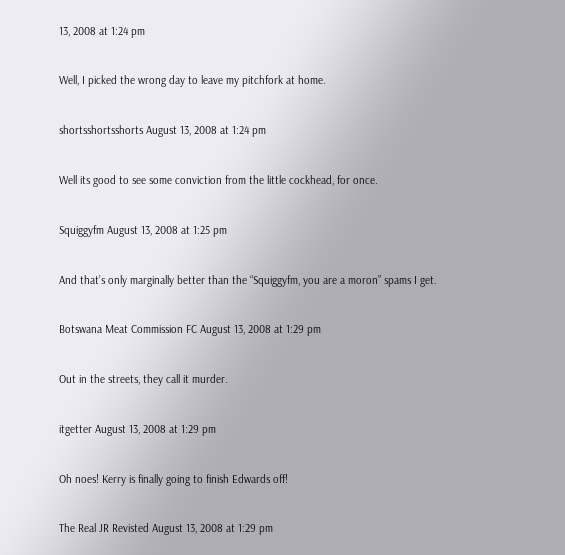13, 2008 at 1:24 pm

Well, I picked the wrong day to leave my pitchfork at home.

shortsshortsshorts August 13, 2008 at 1:24 pm

Well its good to see some conviction from the little cockhead, for once.

Squiggyfm August 13, 2008 at 1:25 pm

And that’s only marginally better than the “Squiggyfm, you are a moron” spams I get.

Botswana Meat Commission FC August 13, 2008 at 1:29 pm

Out in the streets, they call it murder.

itgetter August 13, 2008 at 1:29 pm

Oh noes! Kerry is finally going to finish Edwards off!

The Real JR Revisted August 13, 2008 at 1:29 pm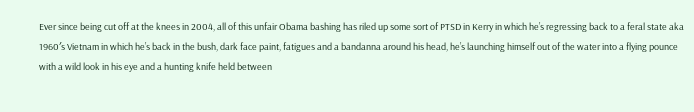Ever since being cut off at the knees in 2004, all of this unfair Obama bashing has riled up some sort of PTSD in Kerry in which he’s regressing back to a feral state aka 1960′s Vietnam in which he’s back in the bush, dark face paint, fatigues and a bandanna around his head, he’s launching himself out of the water into a flying pounce with a wild look in his eye and a hunting knife held between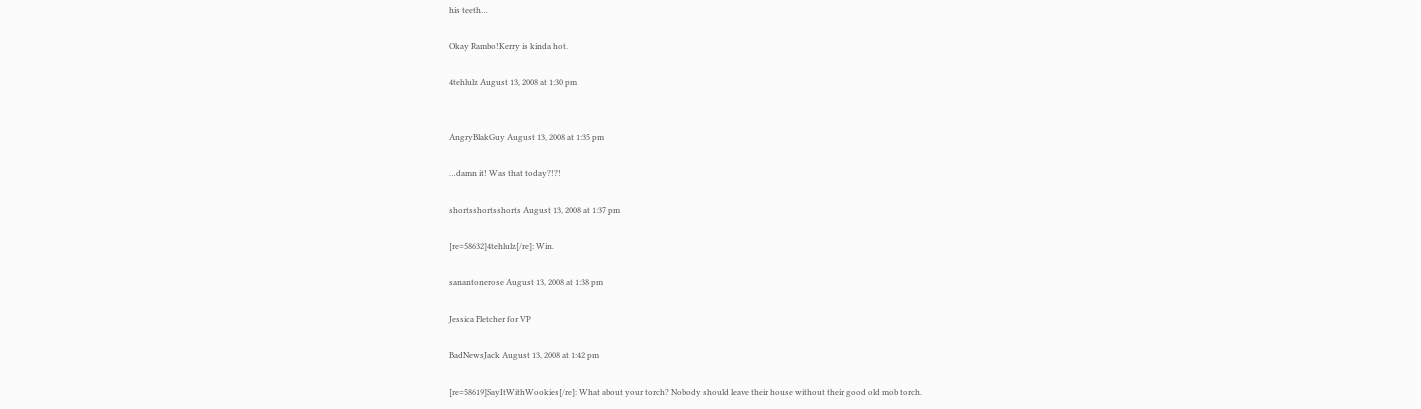his teeth…

Okay Rambo!Kerry is kinda hot.

4tehlulz August 13, 2008 at 1:30 pm


AngryBlakGuy August 13, 2008 at 1:35 pm

…damn it! Was that today?!?!

shortsshortsshorts August 13, 2008 at 1:37 pm

[re=58632]4tehlulz[/re]: Win.

sanantonerose August 13, 2008 at 1:38 pm

Jessica Fletcher for VP

BadNewsJack August 13, 2008 at 1:42 pm

[re=58619]SayItWithWookies[/re]: What about your torch? Nobody should leave their house without their good old mob torch.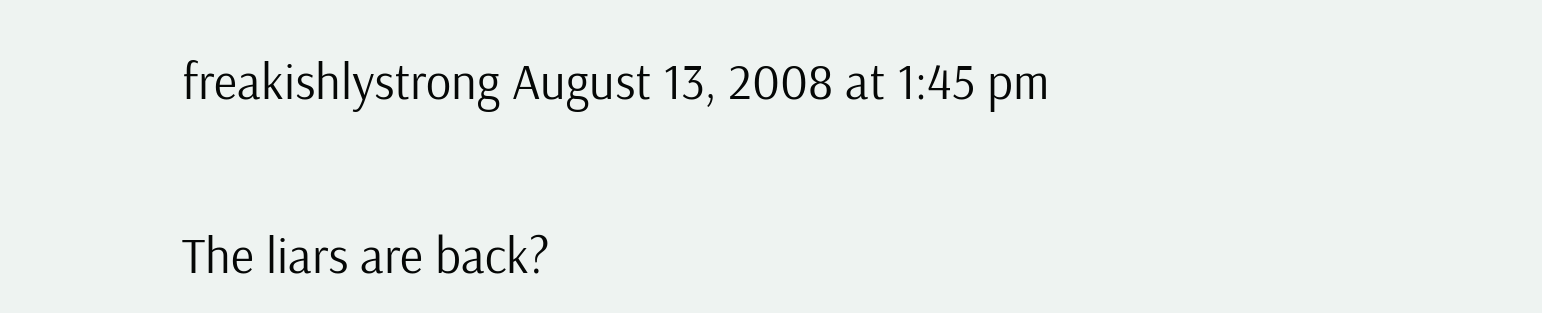freakishlystrong August 13, 2008 at 1:45 pm

The liars are back?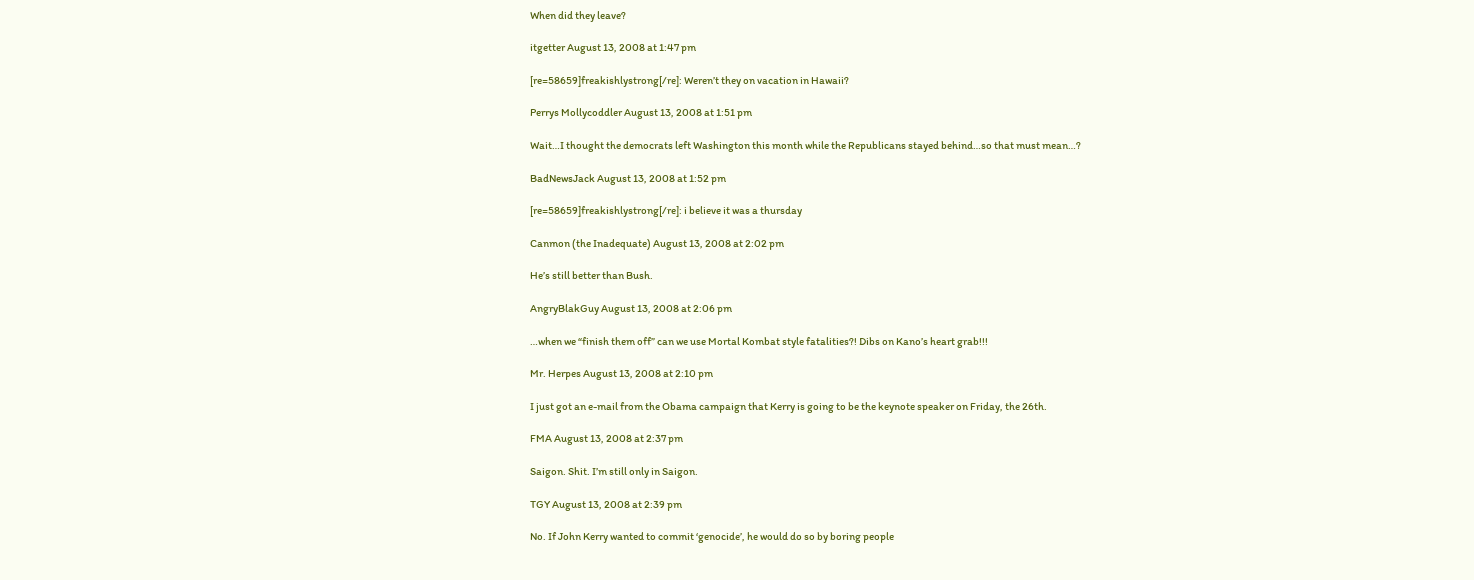When did they leave?

itgetter August 13, 2008 at 1:47 pm

[re=58659]freakishlystrong[/re]: Weren’t they on vacation in Hawaii?

Perrys Mollycoddler August 13, 2008 at 1:51 pm

Wait…I thought the democrats left Washington this month while the Republicans stayed behind…so that must mean…?

BadNewsJack August 13, 2008 at 1:52 pm

[re=58659]freakishlystrong[/re]: i believe it was a thursday

Canmon (the Inadequate) August 13, 2008 at 2:02 pm

He’s still better than Bush.

AngryBlakGuy August 13, 2008 at 2:06 pm

…when we “finish them off” can we use Mortal Kombat style fatalities?! Dibs on Kano’s heart grab!!!

Mr. Herpes August 13, 2008 at 2:10 pm

I just got an e-mail from the Obama campaign that Kerry is going to be the keynote speaker on Friday, the 26th.

FMA August 13, 2008 at 2:37 pm

Saigon. Shit. I’m still only in Saigon.

TGY August 13, 2008 at 2:39 pm

No. If John Kerry wanted to commit ‘genocide’, he would do so by boring people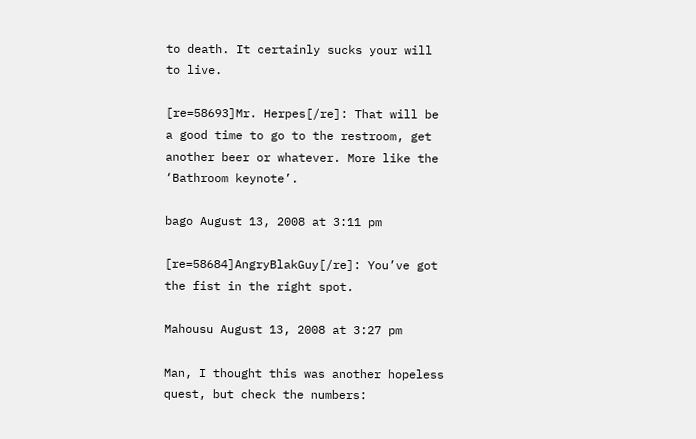to death. It certainly sucks your will to live.

[re=58693]Mr. Herpes[/re]: That will be a good time to go to the restroom, get another beer or whatever. More like the ‘Bathroom keynote’.

bago August 13, 2008 at 3:11 pm

[re=58684]AngryBlakGuy[/re]: You’ve got the fist in the right spot.

Mahousu August 13, 2008 at 3:27 pm

Man, I thought this was another hopeless quest, but check the numbers: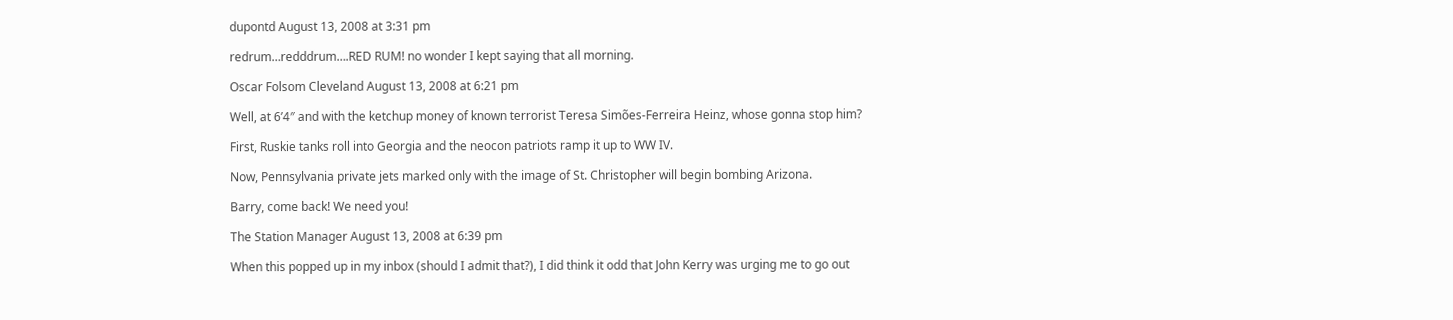dupontd August 13, 2008 at 3:31 pm

redrum…redddrum….RED RUM! no wonder I kept saying that all morning.

Oscar Folsom Cleveland August 13, 2008 at 6:21 pm

Well, at 6’4″ and with the ketchup money of known terrorist Teresa Simões-Ferreira Heinz, whose gonna stop him?

First, Ruskie tanks roll into Georgia and the neocon patriots ramp it up to WW IV.

Now, Pennsylvania private jets marked only with the image of St. Christopher will begin bombing Arizona.

Barry, come back! We need you!

The Station Manager August 13, 2008 at 6:39 pm

When this popped up in my inbox (should I admit that?), I did think it odd that John Kerry was urging me to go out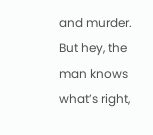and murder. But hey, the man knows what’s right,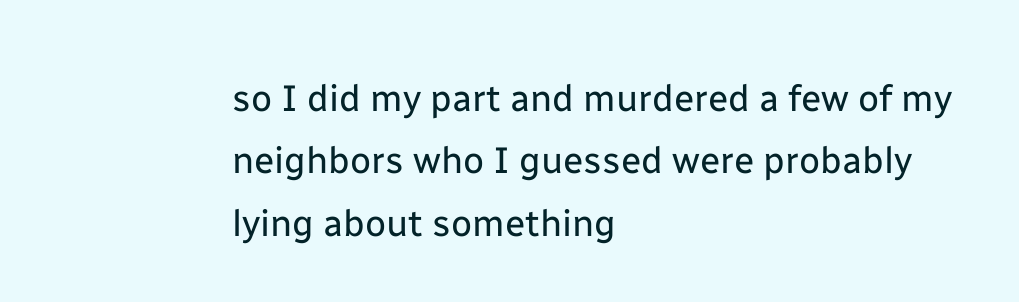so I did my part and murdered a few of my neighbors who I guessed were probably lying about something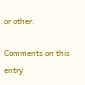or other.

Comments on this entry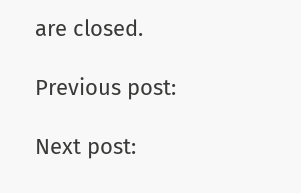are closed.

Previous post:

Next post: